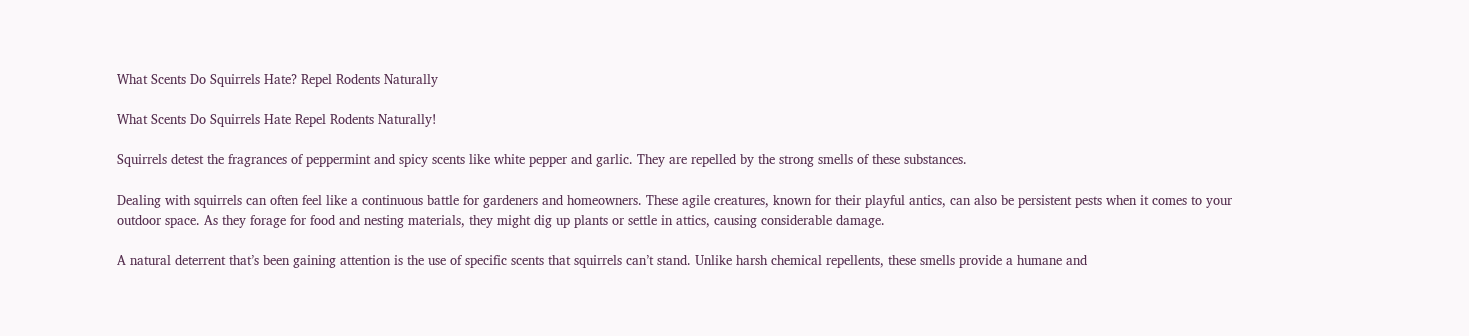What Scents Do Squirrels Hate? Repel Rodents Naturally

What Scents Do Squirrels Hate Repel Rodents Naturally!

Squirrels detest the fragrances of peppermint and spicy scents like white pepper and garlic. They are repelled by the strong smells of these substances.

Dealing with squirrels can often feel like a continuous battle for gardeners and homeowners. These agile creatures, known for their playful antics, can also be persistent pests when it comes to your outdoor space. As they forage for food and nesting materials, they might dig up plants or settle in attics, causing considerable damage.

A natural deterrent that’s been gaining attention is the use of specific scents that squirrels can’t stand. Unlike harsh chemical repellents, these smells provide a humane and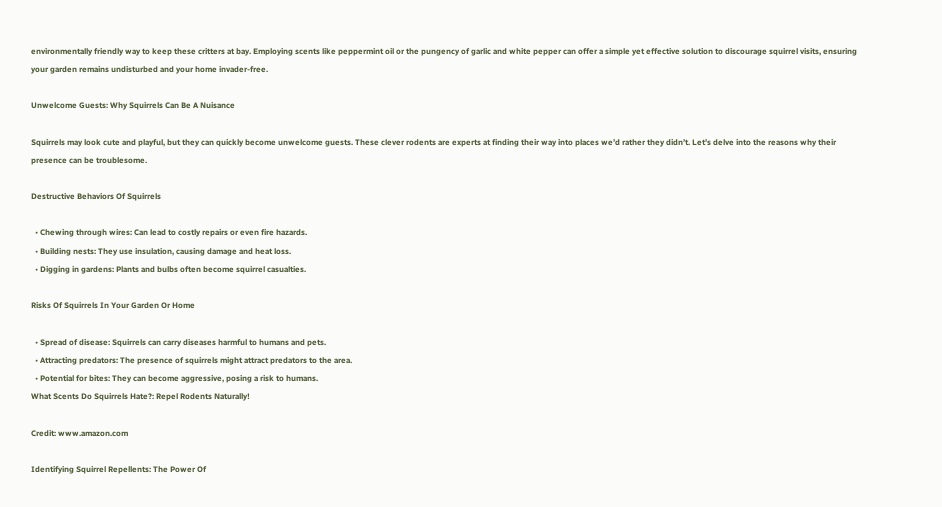environmentally friendly way to keep these critters at bay. Employing scents like peppermint oil or the pungency of garlic and white pepper can offer a simple yet effective solution to discourage squirrel visits, ensuring your garden remains undisturbed and your home invader-free.

Unwelcome Guests: Why Squirrels Can Be A Nuisance

Squirrels may look cute and playful, but they can quickly become unwelcome guests. These clever rodents are experts at finding their way into places we’d rather they didn’t. Let’s delve into the reasons why their presence can be troublesome.

Destructive Behaviors Of Squirrels

  • Chewing through wires: Can lead to costly repairs or even fire hazards.
  • Building nests: They use insulation, causing damage and heat loss.
  • Digging in gardens: Plants and bulbs often become squirrel casualties.

Risks Of Squirrels In Your Garden Or Home

  • Spread of disease: Squirrels can carry diseases harmful to humans and pets.
  • Attracting predators: The presence of squirrels might attract predators to the area.
  • Potential for bites: They can become aggressive, posing a risk to humans.
What Scents Do Squirrels Hate?: Repel Rodents Naturally!

Credit: www.amazon.com

Identifying Squirrel Repellents: The Power Of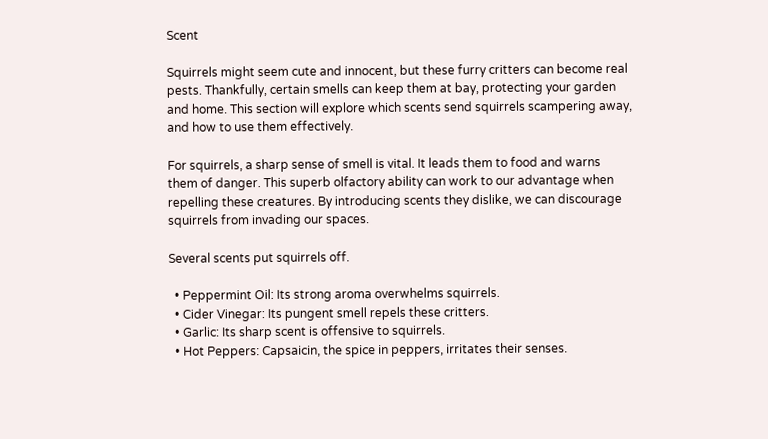Scent

Squirrels might seem cute and innocent, but these furry critters can become real pests. Thankfully, certain smells can keep them at bay, protecting your garden and home. This section will explore which scents send squirrels scampering away, and how to use them effectively.

For squirrels, a sharp sense of smell is vital. It leads them to food and warns them of danger. This superb olfactory ability can work to our advantage when repelling these creatures. By introducing scents they dislike, we can discourage squirrels from invading our spaces.

Several scents put squirrels off.

  • Peppermint Oil: Its strong aroma overwhelms squirrels.
  • Cider Vinegar: Its pungent smell repels these critters.
  • Garlic: Its sharp scent is offensive to squirrels.
  • Hot Peppers: Capsaicin, the spice in peppers, irritates their senses.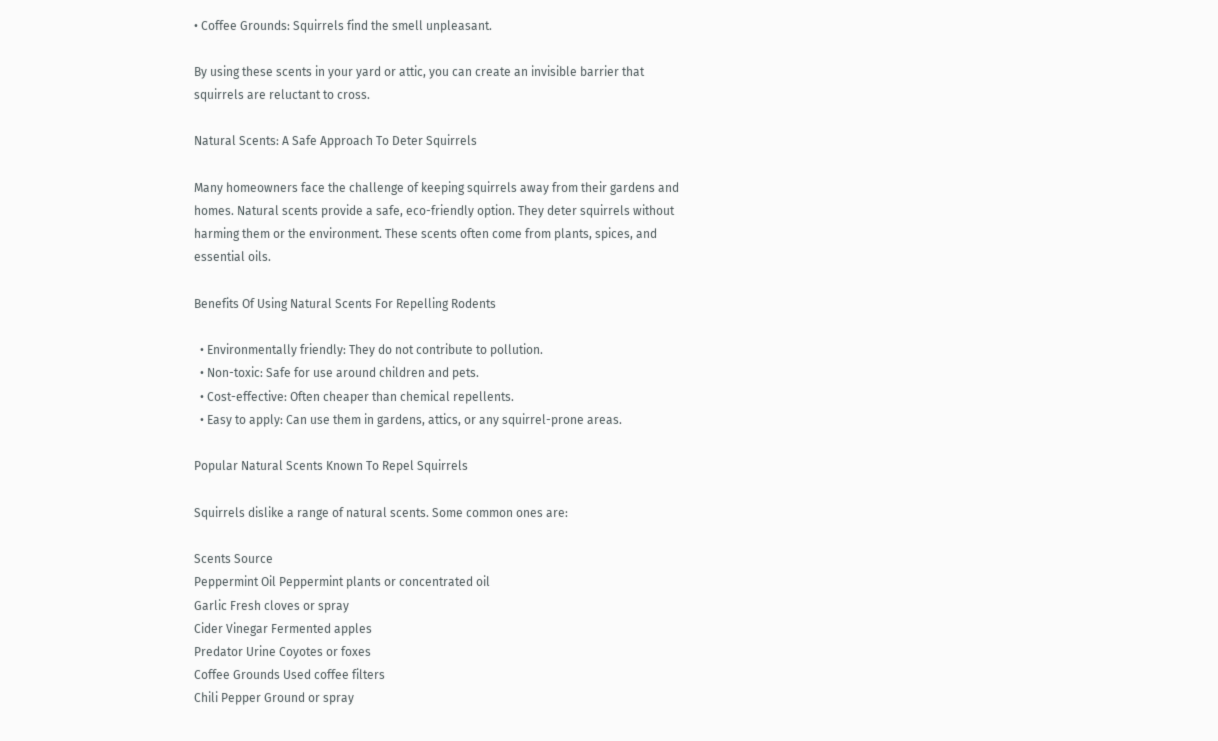• Coffee Grounds: Squirrels find the smell unpleasant.

By using these scents in your yard or attic, you can create an invisible barrier that squirrels are reluctant to cross.

Natural Scents: A Safe Approach To Deter Squirrels

Many homeowners face the challenge of keeping squirrels away from their gardens and homes. Natural scents provide a safe, eco-friendly option. They deter squirrels without harming them or the environment. These scents often come from plants, spices, and essential oils.

Benefits Of Using Natural Scents For Repelling Rodents

  • Environmentally friendly: They do not contribute to pollution.
  • Non-toxic: Safe for use around children and pets.
  • Cost-effective: Often cheaper than chemical repellents.
  • Easy to apply: Can use them in gardens, attics, or any squirrel-prone areas.

Popular Natural Scents Known To Repel Squirrels

Squirrels dislike a range of natural scents. Some common ones are:

Scents Source
Peppermint Oil Peppermint plants or concentrated oil
Garlic Fresh cloves or spray
Cider Vinegar Fermented apples
Predator Urine Coyotes or foxes
Coffee Grounds Used coffee filters
Chili Pepper Ground or spray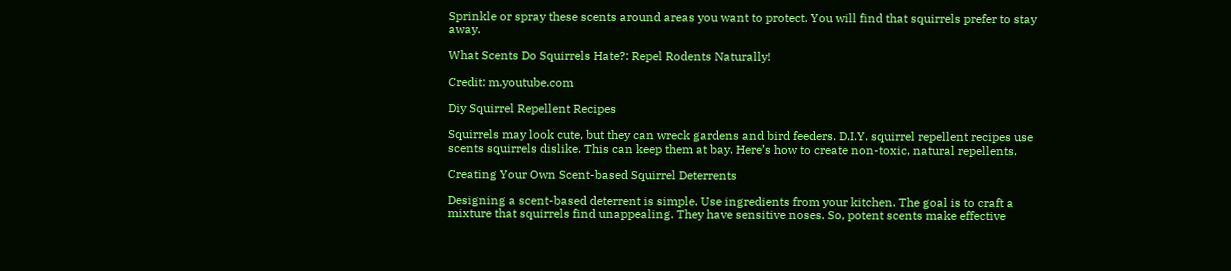Sprinkle or spray these scents around areas you want to protect. You will find that squirrels prefer to stay away.

What Scents Do Squirrels Hate?: Repel Rodents Naturally!

Credit: m.youtube.com

Diy Squirrel Repellent Recipes

Squirrels may look cute, but they can wreck gardens and bird feeders. D.I.Y. squirrel repellent recipes use scents squirrels dislike. This can keep them at bay. Here’s how to create non-toxic, natural repellents.

Creating Your Own Scent-based Squirrel Deterrents

Designing a scent-based deterrent is simple. Use ingredients from your kitchen. The goal is to craft a mixture that squirrels find unappealing. They have sensitive noses. So, potent scents make effective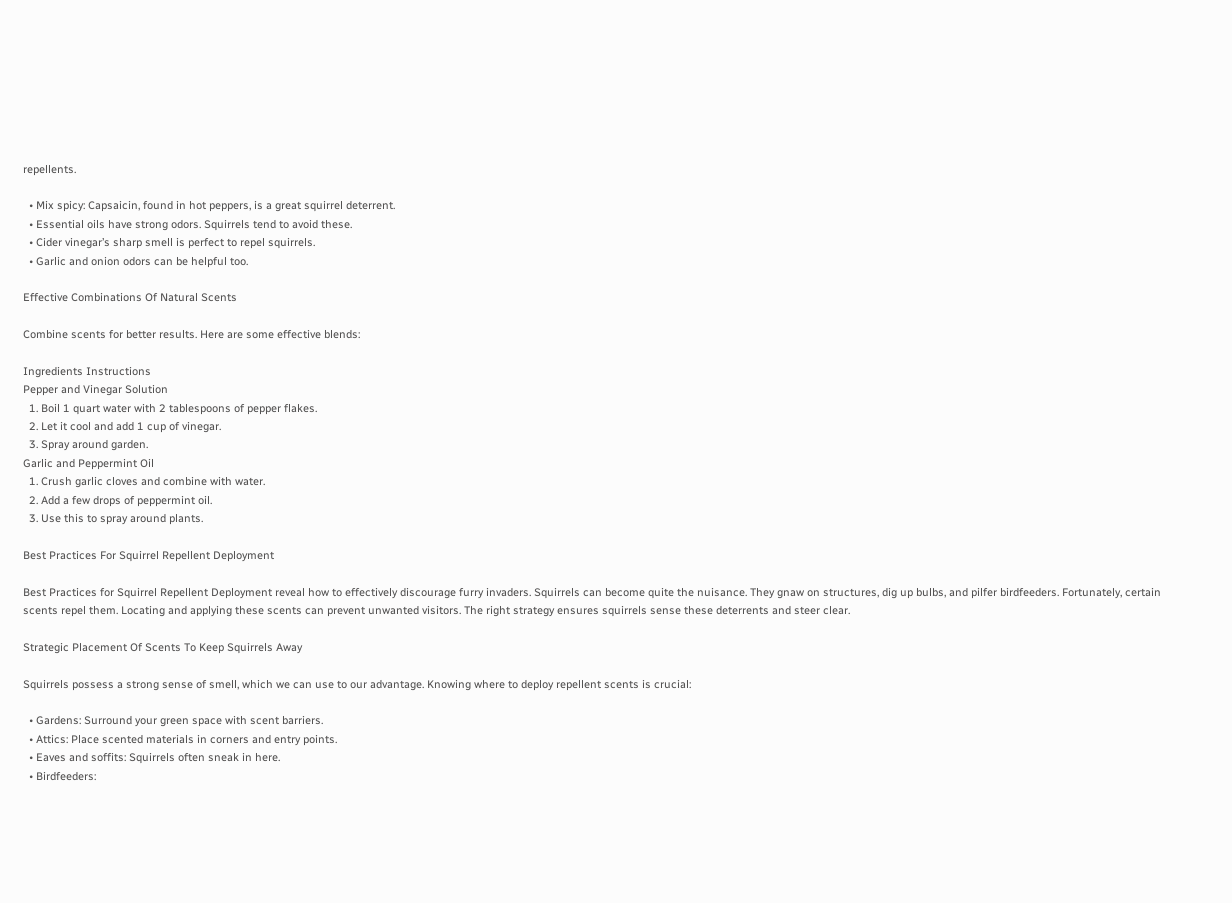repellents.

  • Mix spicy: Capsaicin, found in hot peppers, is a great squirrel deterrent.
  • Essential oils have strong odors. Squirrels tend to avoid these.
  • Cider vinegar’s sharp smell is perfect to repel squirrels.
  • Garlic and onion odors can be helpful too.

Effective Combinations Of Natural Scents

Combine scents for better results. Here are some effective blends:

Ingredients Instructions
Pepper and Vinegar Solution
  1. Boil 1 quart water with 2 tablespoons of pepper flakes.
  2. Let it cool and add 1 cup of vinegar.
  3. Spray around garden.
Garlic and Peppermint Oil
  1. Crush garlic cloves and combine with water.
  2. Add a few drops of peppermint oil.
  3. Use this to spray around plants.

Best Practices For Squirrel Repellent Deployment

Best Practices for Squirrel Repellent Deployment reveal how to effectively discourage furry invaders. Squirrels can become quite the nuisance. They gnaw on structures, dig up bulbs, and pilfer birdfeeders. Fortunately, certain scents repel them. Locating and applying these scents can prevent unwanted visitors. The right strategy ensures squirrels sense these deterrents and steer clear.

Strategic Placement Of Scents To Keep Squirrels Away

Squirrels possess a strong sense of smell, which we can use to our advantage. Knowing where to deploy repellent scents is crucial:

  • Gardens: Surround your green space with scent barriers.
  • Attics: Place scented materials in corners and entry points.
  • Eaves and soffits: Squirrels often sneak in here.
  • Birdfeeders: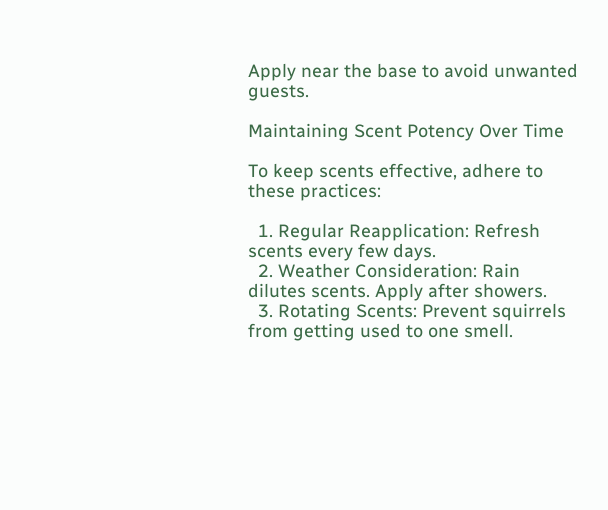Apply near the base to avoid unwanted guests.

Maintaining Scent Potency Over Time

To keep scents effective, adhere to these practices:

  1. Regular Reapplication: Refresh scents every few days.
  2. Weather Consideration: Rain dilutes scents. Apply after showers.
  3. Rotating Scents: Prevent squirrels from getting used to one smell.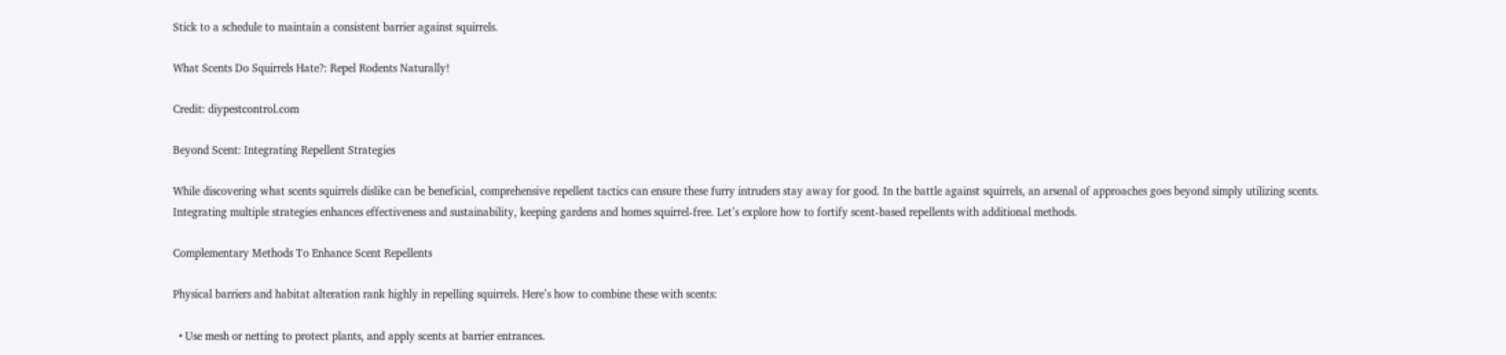Stick to a schedule to maintain a consistent barrier against squirrels.

What Scents Do Squirrels Hate?: Repel Rodents Naturally!

Credit: diypestcontrol.com

Beyond Scent: Integrating Repellent Strategies

While discovering what scents squirrels dislike can be beneficial, comprehensive repellent tactics can ensure these furry intruders stay away for good. In the battle against squirrels, an arsenal of approaches goes beyond simply utilizing scents. Integrating multiple strategies enhances effectiveness and sustainability, keeping gardens and homes squirrel-free. Let’s explore how to fortify scent-based repellents with additional methods.

Complementary Methods To Enhance Scent Repellents

Physical barriers and habitat alteration rank highly in repelling squirrels. Here’s how to combine these with scents:

  • Use mesh or netting to protect plants, and apply scents at barrier entrances.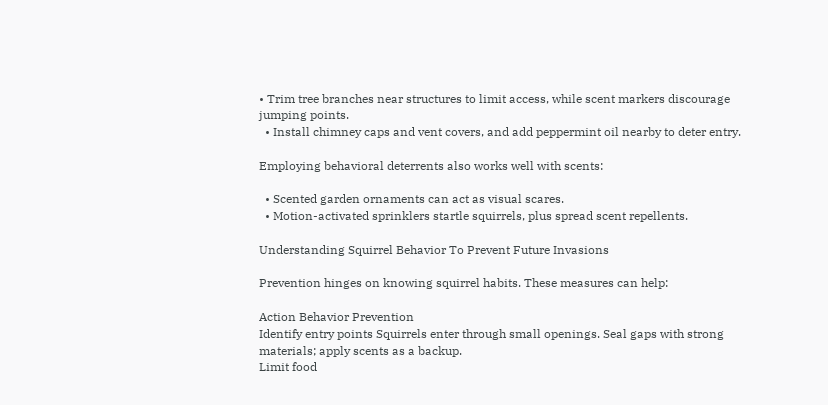• Trim tree branches near structures to limit access, while scent markers discourage jumping points.
  • Install chimney caps and vent covers, and add peppermint oil nearby to deter entry.

Employing behavioral deterrents also works well with scents:

  • Scented garden ornaments can act as visual scares.
  • Motion-activated sprinklers startle squirrels, plus spread scent repellents.

Understanding Squirrel Behavior To Prevent Future Invasions

Prevention hinges on knowing squirrel habits. These measures can help:

Action Behavior Prevention
Identify entry points Squirrels enter through small openings. Seal gaps with strong materials; apply scents as a backup.
Limit food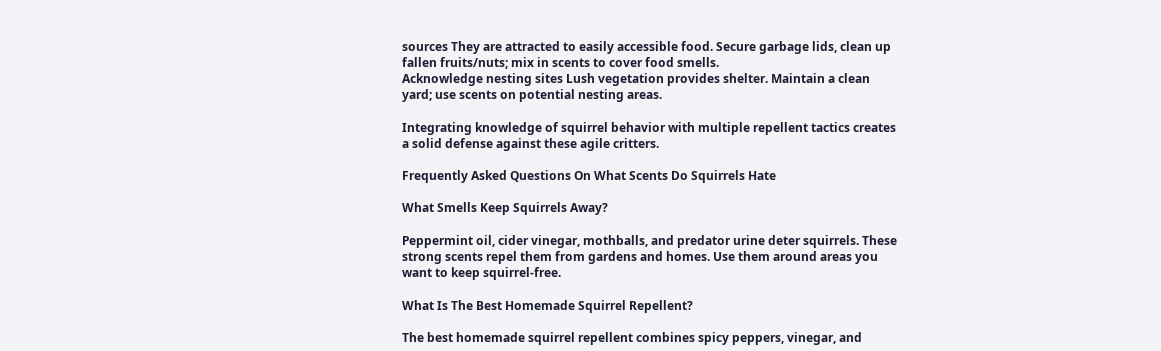sources They are attracted to easily accessible food. Secure garbage lids, clean up fallen fruits/nuts; mix in scents to cover food smells.
Acknowledge nesting sites Lush vegetation provides shelter. Maintain a clean yard; use scents on potential nesting areas.

Integrating knowledge of squirrel behavior with multiple repellent tactics creates a solid defense against these agile critters.

Frequently Asked Questions On What Scents Do Squirrels Hate

What Smells Keep Squirrels Away?

Peppermint oil, cider vinegar, mothballs, and predator urine deter squirrels. These strong scents repel them from gardens and homes. Use them around areas you want to keep squirrel-free.

What Is The Best Homemade Squirrel Repellent?

The best homemade squirrel repellent combines spicy peppers, vinegar, and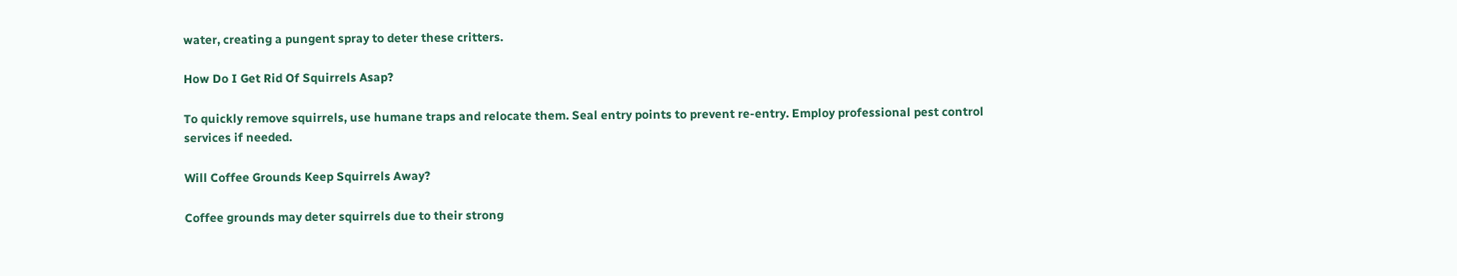water, creating a pungent spray to deter these critters.

How Do I Get Rid Of Squirrels Asap?

To quickly remove squirrels, use humane traps and relocate them. Seal entry points to prevent re-entry. Employ professional pest control services if needed.

Will Coffee Grounds Keep Squirrels Away?

Coffee grounds may deter squirrels due to their strong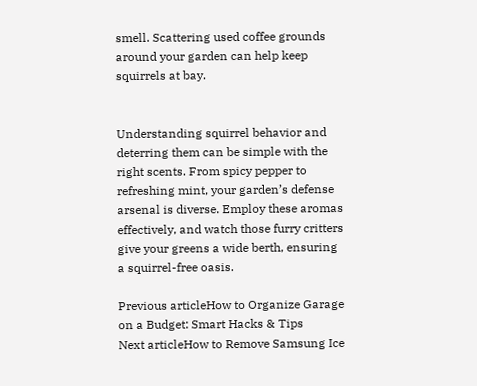smell. Scattering used coffee grounds around your garden can help keep squirrels at bay.


Understanding squirrel behavior and deterring them can be simple with the right scents. From spicy pepper to refreshing mint, your garden’s defense arsenal is diverse. Employ these aromas effectively, and watch those furry critters give your greens a wide berth, ensuring a squirrel-free oasis.

Previous articleHow to Organize Garage on a Budget: Smart Hacks & Tips
Next articleHow to Remove Samsung Ice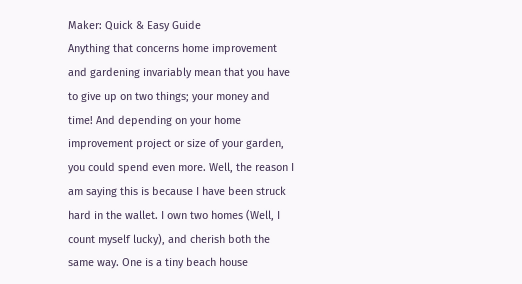Maker: Quick & Easy Guide
Anything that concerns home improvement and gardening invariably mean that you have to give up on two things; your money and time! And depending on your home improvement project or size of your garden, you could spend even more. Well, the reason I am saying this is because I have been struck hard in the wallet. I own two homes (Well, I count myself lucky), and cherish both the same way. One is a tiny beach house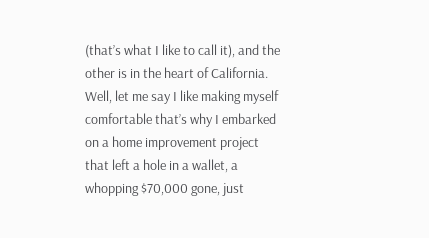(that’s what I like to call it), and the other is in the heart of California. Well, let me say I like making myself comfortable that’s why I embarked on a home improvement project that left a hole in a wallet, a whopping $70,000 gone, just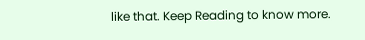like that. Keep Reading to know more.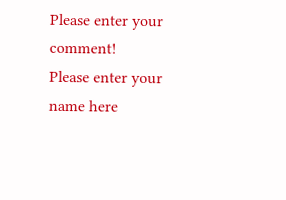Please enter your comment!
Please enter your name here